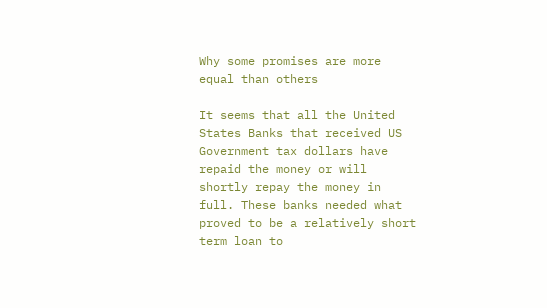Why some promises are more equal than others

It seems that all the United States Banks that received US Government tax dollars have repaid the money or will shortly repay the money in full. These banks needed what proved to be a relatively short term loan to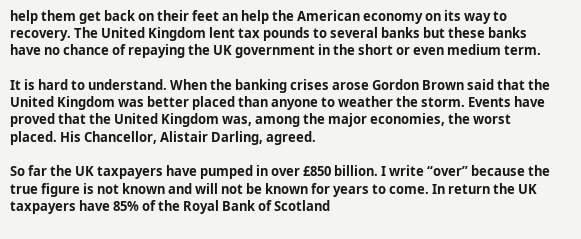help them get back on their feet an help the American economy on its way to recovery. The United Kingdom lent tax pounds to several banks but these banks have no chance of repaying the UK government in the short or even medium term.

It is hard to understand. When the banking crises arose Gordon Brown said that the United Kingdom was better placed than anyone to weather the storm. Events have proved that the United Kingdom was, among the major economies, the worst placed. His Chancellor, Alistair Darling, agreed.

So far the UK taxpayers have pumped in over £850 billion. I write “over” because the true figure is not known and will not be known for years to come. In return the UK taxpayers have 85% of the Royal Bank of Scotland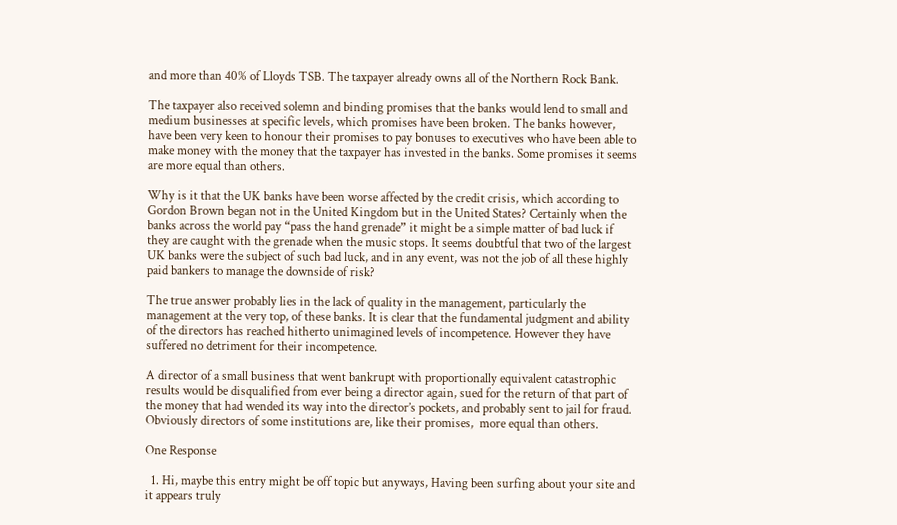and more than 40% of Lloyds TSB. The taxpayer already owns all of the Northern Rock Bank.

The taxpayer also received solemn and binding promises that the banks would lend to small and medium businesses at specific levels, which promises have been broken. The banks however, have been very keen to honour their promises to pay bonuses to executives who have been able to make money with the money that the taxpayer has invested in the banks. Some promises it seems are more equal than others.

Why is it that the UK banks have been worse affected by the credit crisis, which according to Gordon Brown began not in the United Kingdom but in the United States? Certainly when the banks across the world pay “pass the hand grenade” it might be a simple matter of bad luck if they are caught with the grenade when the music stops. It seems doubtful that two of the largest UK banks were the subject of such bad luck, and in any event, was not the job of all these highly paid bankers to manage the downside of risk?

The true answer probably lies in the lack of quality in the management, particularly the management at the very top, of these banks. It is clear that the fundamental judgment and ability of the directors has reached hitherto unimagined levels of incompetence. However they have suffered no detriment for their incompetence.

A director of a small business that went bankrupt with proportionally equivalent catastrophic results would be disqualified from ever being a director again, sued for the return of that part of the money that had wended its way into the director’s pockets, and probably sent to jail for fraud. Obviously directors of some institutions are, like their promises,  more equal than others.

One Response

  1. Hi, maybe this entry might be off topic but anyways, Having been surfing about your site and it appears truly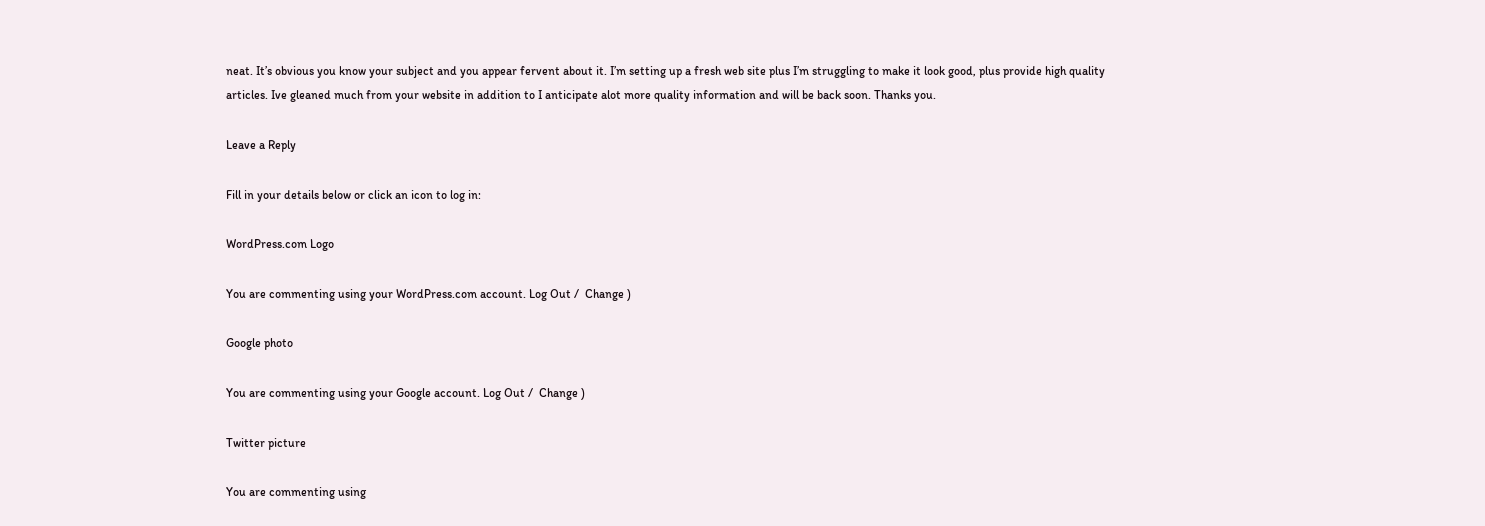neat. It’s obvious you know your subject and you appear fervent about it. I’m setting up a fresh web site plus I’m struggling to make it look good, plus provide high quality articles. Ive gleaned much from your website in addition to I anticipate alot more quality information and will be back soon. Thanks you.

Leave a Reply

Fill in your details below or click an icon to log in:

WordPress.com Logo

You are commenting using your WordPress.com account. Log Out /  Change )

Google photo

You are commenting using your Google account. Log Out /  Change )

Twitter picture

You are commenting using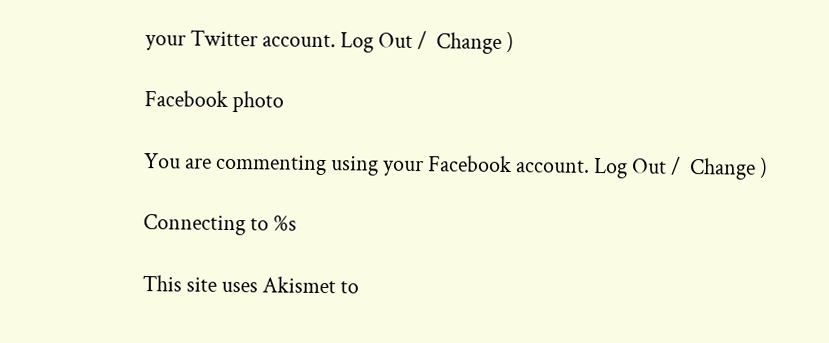your Twitter account. Log Out /  Change )

Facebook photo

You are commenting using your Facebook account. Log Out /  Change )

Connecting to %s

This site uses Akismet to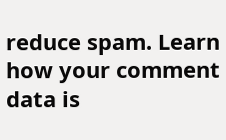reduce spam. Learn how your comment data is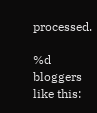processed.

%d bloggers like this: